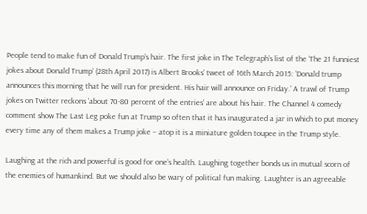People tend to make fun of Donald Trump’s hair. The first joke in The Telegraph’s list of the ‘The 21 funniest jokes about Donald Trump’ (28th April 2017) is Albert Brooks’ tweet of 16th March 2015: ‘Donald trump announces this morning that he will run for president. His hair will announce on Friday.’ A trawl of Trump jokes on Twitter reckons ‘about 70-80 percent of the entries’ are about his hair. The Channel 4 comedy comment show The Last Leg poke fun at Trump so often that it has inaugurated a jar in which to put money every time any of them makes a Trump joke – atop it is a miniature golden toupee in the Trump style.

Laughing at the rich and powerful is good for one’s health. Laughing together bonds us in mutual scorn of the enemies of humankind. But we should also be wary of political fun making. Laughter is an agreeable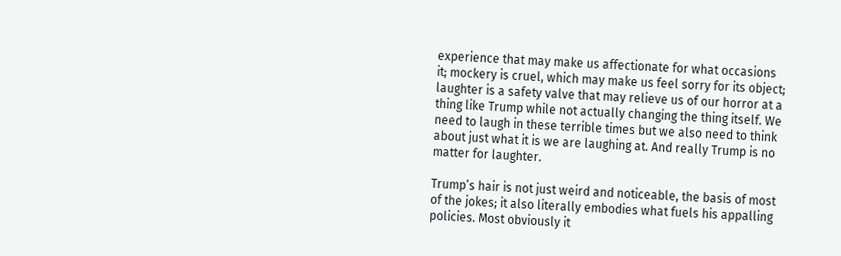experience that may make us affectionate for what occasions it; mockery is cruel, which may make us feel sorry for its object; laughter is a safety valve that may relieve us of our horror at a thing like Trump while not actually changing the thing itself. We need to laugh in these terrible times but we also need to think about just what it is we are laughing at. And really Trump is no matter for laughter.

Trump’s hair is not just weird and noticeable, the basis of most of the jokes; it also literally embodies what fuels his appalling policies. Most obviously it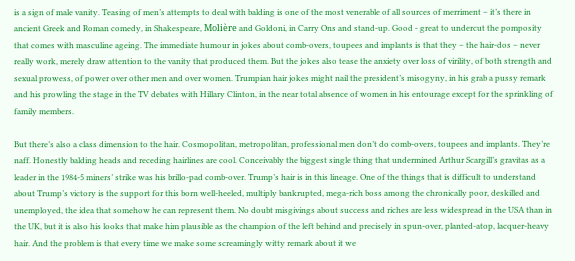is a sign of male vanity. Teasing of men’s attempts to deal with balding is one of the most venerable of all sources of merriment – it’s there in ancient Greek and Roman comedy, in Shakespeare, Molière and Goldoni, in Carry Ons and stand-up. Good - great to undercut the pomposity that comes with masculine ageing. The immediate humour in jokes about comb-overs, toupees and implants is that they – the hair-dos – never really work, merely draw attention to the vanity that produced them. But the jokes also tease the anxiety over loss of virility, of both strength and sexual prowess, of power over other men and over women. Trumpian hair jokes might nail the president’s misogyny, in his grab a pussy remark and his prowling the stage in the TV debates with Hillary Clinton, in the near total absence of women in his entourage except for the sprinkling of family members.

But there’s also a class dimension to the hair. Cosmopolitan, metropolitan, professional men don’t do comb-overs, toupees and implants. They’re naff. Honestly balding heads and receding hairlines are cool. Conceivably the biggest single thing that undermined Arthur Scargill’s gravitas as a leader in the 1984-5 miners’ strike was his brillo-pad comb-over. Trump’s hair is in this lineage. One of the things that is difficult to understand about Trump’s victory is the support for this born well-heeled, multiply bankrupted, mega-rich boss among the chronically poor, deskilled and unemployed, the idea that somehow he can represent them. No doubt misgivings about success and riches are less widespread in the USA than in the UK, but it is also his looks that make him plausible as the champion of the left behind and precisely in spun-over, planted-atop, lacquer-heavy hair. And the problem is that every time we make some screamingly witty remark about it we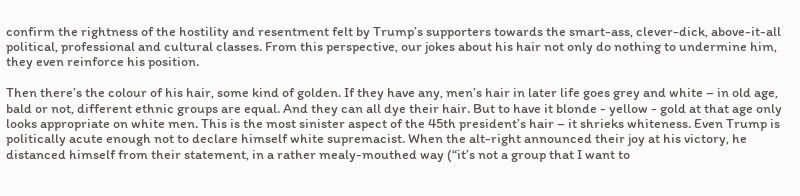confirm the rightness of the hostility and resentment felt by Trump’s supporters towards the smart-ass, clever-dick, above-it-all political, professional and cultural classes. From this perspective, our jokes about his hair not only do nothing to undermine him, they even reinforce his position.

Then there’s the colour of his hair, some kind of golden. If they have any, men’s hair in later life goes grey and white – in old age, bald or not, different ethnic groups are equal. And they can all dye their hair. But to have it blonde - yellow - gold at that age only looks appropriate on white men. This is the most sinister aspect of the 45th president’s hair – it shrieks whiteness. Even Trump is politically acute enough not to declare himself white supremacist. When the alt-right announced their joy at his victory, he distanced himself from their statement, in a rather mealy-mouthed way (“it’s not a group that I want to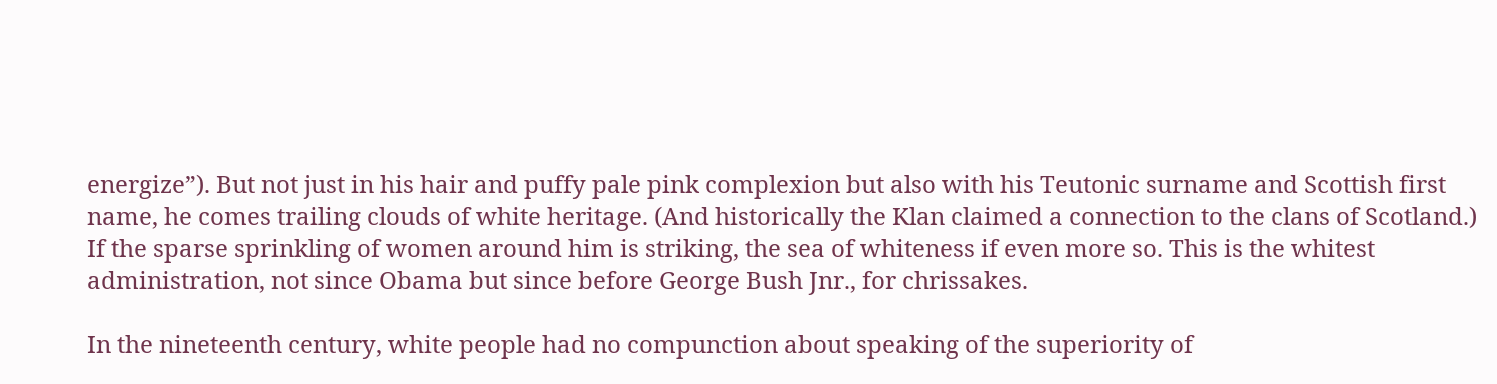energize”). But not just in his hair and puffy pale pink complexion but also with his Teutonic surname and Scottish first name, he comes trailing clouds of white heritage. (And historically the Klan claimed a connection to the clans of Scotland.) If the sparse sprinkling of women around him is striking, the sea of whiteness if even more so. This is the whitest administration, not since Obama but since before George Bush Jnr., for chrissakes.

In the nineteenth century, white people had no compunction about speaking of the superiority of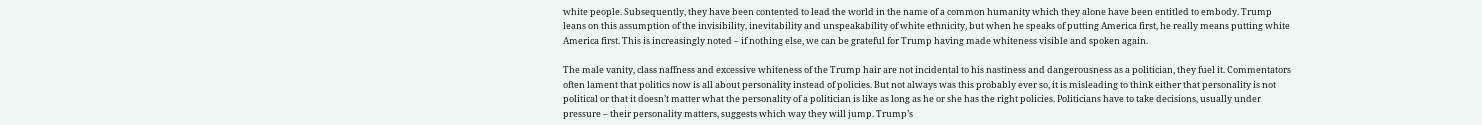white people. Subsequently, they have been contented to lead the world in the name of a common humanity which they alone have been entitled to embody. Trump leans on this assumption of the invisibility, inevitability and unspeakability of white ethnicity, but when he speaks of putting America first, he really means putting white America first. This is increasingly noted – if nothing else, we can be grateful for Trump having made whiteness visible and spoken again.

The male vanity, class naffness and excessive whiteness of the Trump hair are not incidental to his nastiness and dangerousness as a politician, they fuel it. Commentators often lament that politics now is all about personality instead of policies. But not always was this probably ever so, it is misleading to think either that personality is not political or that it doesn’t matter what the personality of a politician is like as long as he or she has the right policies. Politicians have to take decisions, usually under pressure – their personality matters, suggests which way they will jump. Trump’s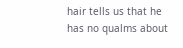hair tells us that he has no qualms about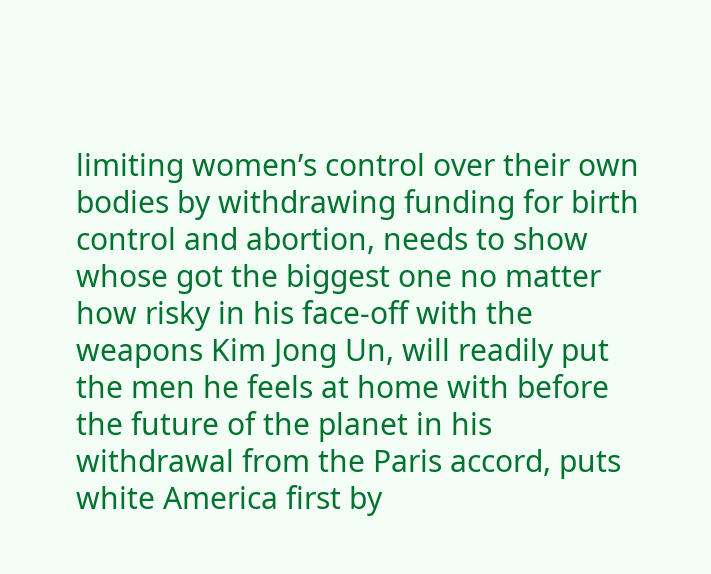limiting women’s control over their own bodies by withdrawing funding for birth control and abortion, needs to show whose got the biggest one no matter how risky in his face-off with the weapons Kim Jong Un, will readily put the men he feels at home with before the future of the planet in his withdrawal from the Paris accord, puts white America first by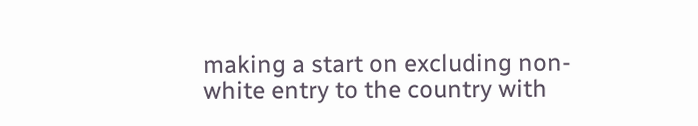making a start on excluding non-white entry to the country with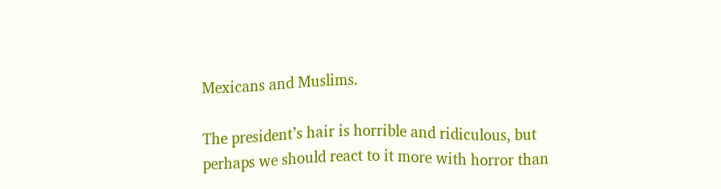Mexicans and Muslims.

The president’s hair is horrible and ridiculous, but perhaps we should react to it more with horror than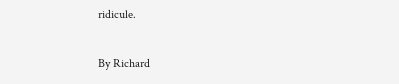ridicule.

By Richard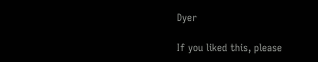Dyer

If you liked this, please